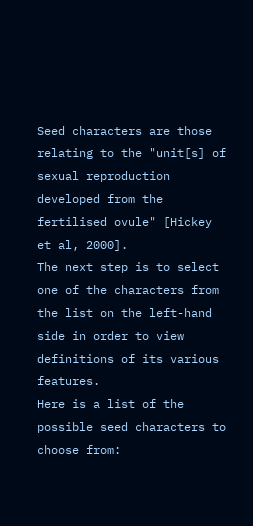Seed characters are those relating to the "unit[s] of sexual reproduction developed from the fertilised ovule" [Hickey et al, 2000].
The next step is to select one of the characters from the list on the left-hand side in order to view definitions of its various features.
Here is a list of the possible seed characters to choose from: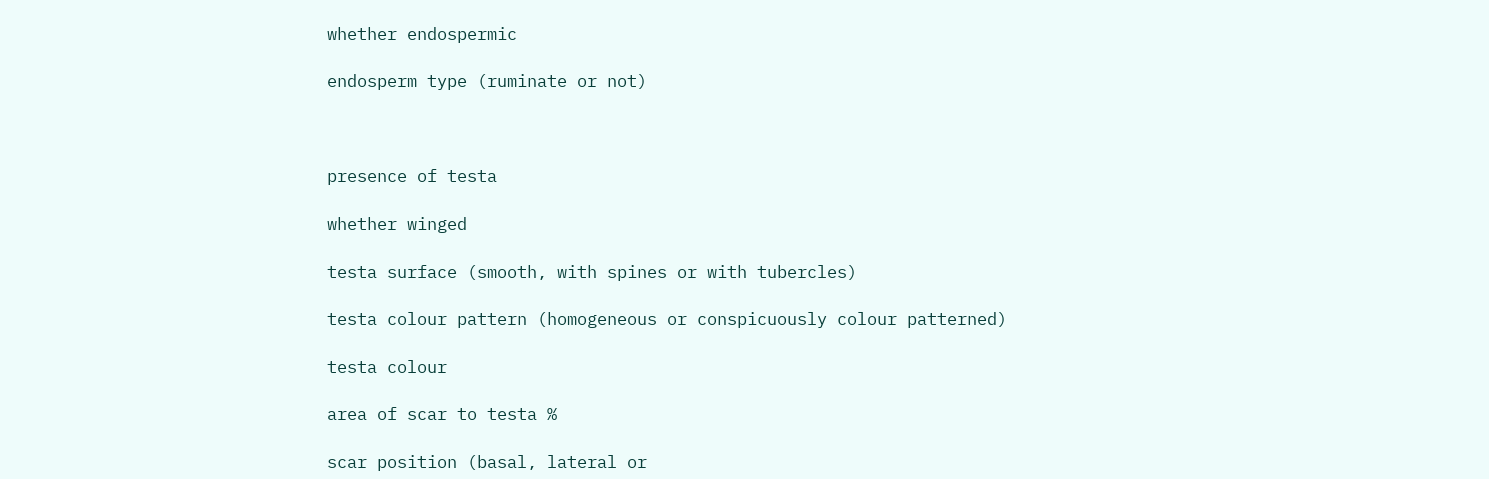whether endospermic

endosperm type (ruminate or not)



presence of testa

whether winged

testa surface (smooth, with spines or with tubercles)

testa colour pattern (homogeneous or conspicuously colour patterned)

testa colour

area of scar to testa %

scar position (basal, lateral or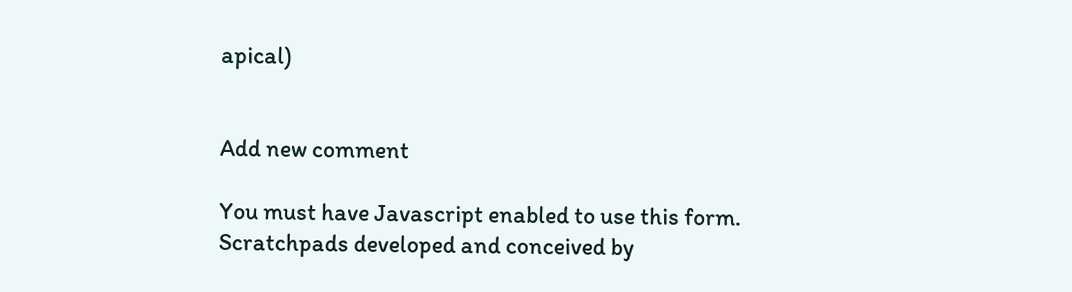apical)


Add new comment

You must have Javascript enabled to use this form.
Scratchpads developed and conceived by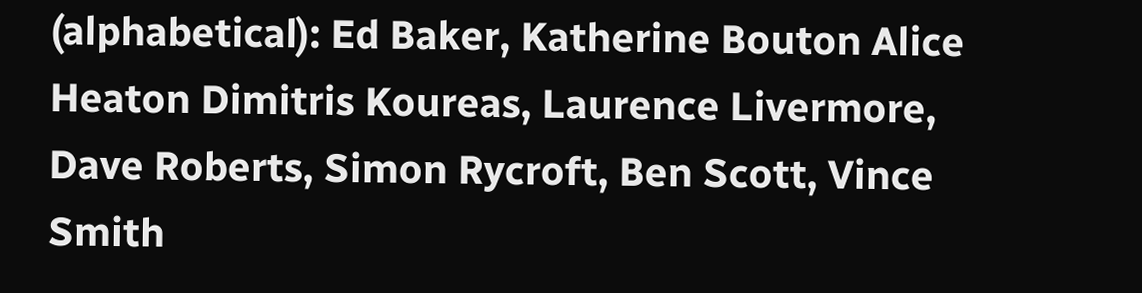(alphabetical): Ed Baker, Katherine Bouton Alice Heaton Dimitris Koureas, Laurence Livermore, Dave Roberts, Simon Rycroft, Ben Scott, Vince Smith